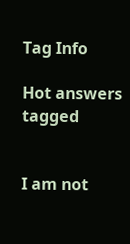Tag Info

Hot answers tagged


I am not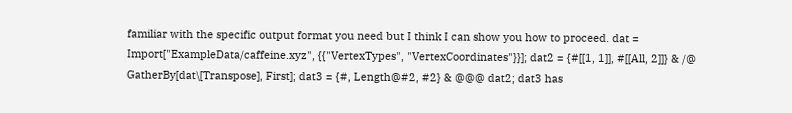familiar with the specific output format you need but I think I can show you how to proceed. dat = Import["ExampleData/caffeine.xyz", {{"VertexTypes", "VertexCoordinates"}}]; dat2 = {#[[1, 1]], #[[All, 2]]} & /@ GatherBy[dat\[Transpose], First]; dat3 = {#, Length@#2, #2} & @@@ dat2; dat3 has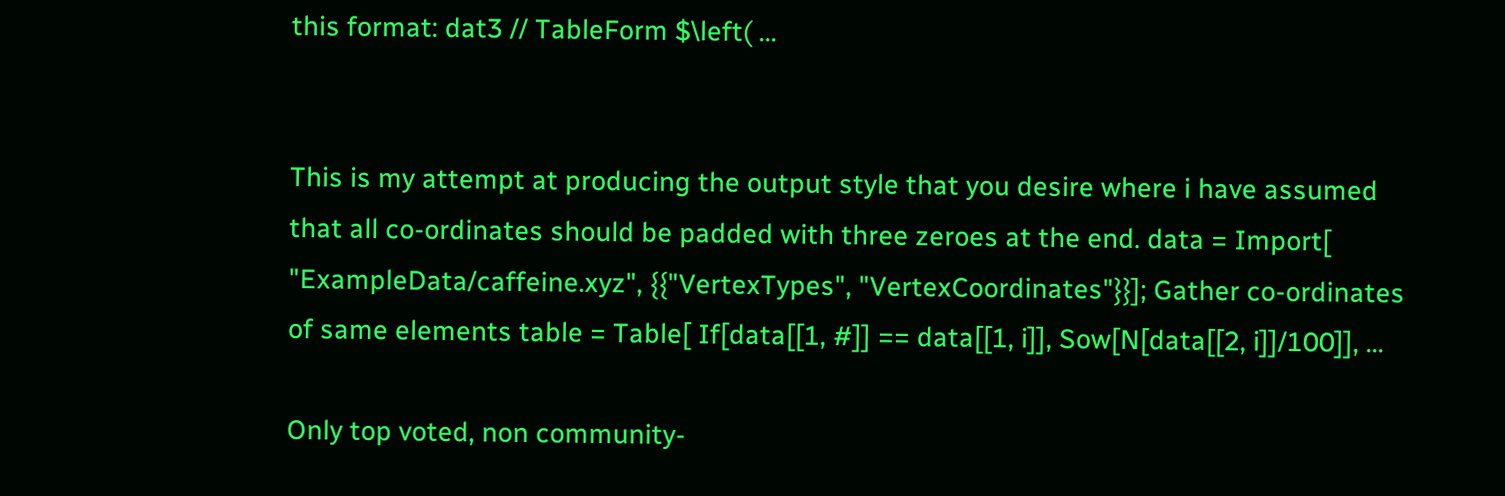this format: dat3 // TableForm $\left( ...


This is my attempt at producing the output style that you desire where i have assumed that all co-ordinates should be padded with three zeroes at the end. data = Import[ "ExampleData/caffeine.xyz", {{"VertexTypes", "VertexCoordinates"}}]; Gather co-ordinates of same elements table = Table[ If[data[[1, #]] == data[[1, i]], Sow[N[data[[2, i]]/100]], ...

Only top voted, non community-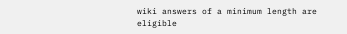wiki answers of a minimum length are eligible